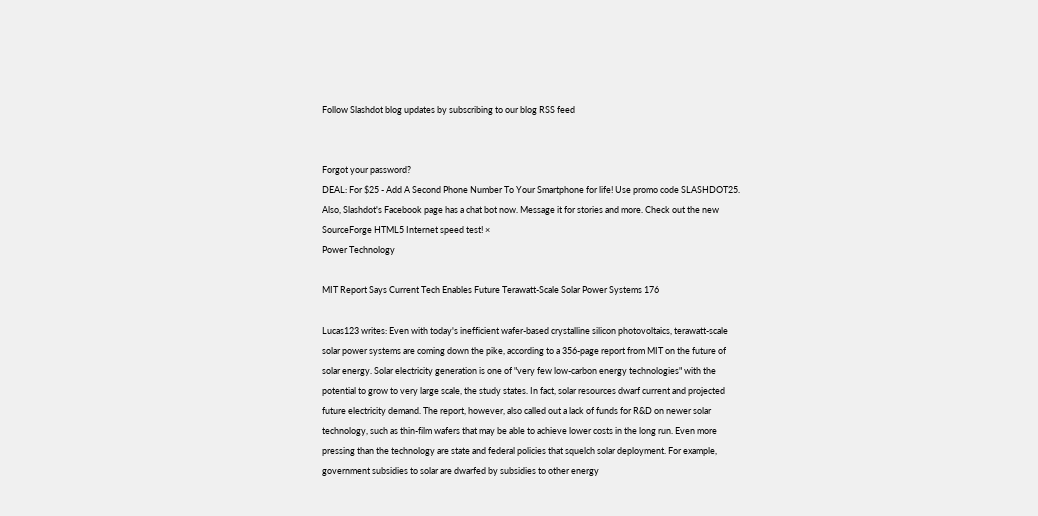Follow Slashdot blog updates by subscribing to our blog RSS feed


Forgot your password?
DEAL: For $25 - Add A Second Phone Number To Your Smartphone for life! Use promo code SLASHDOT25. Also, Slashdot's Facebook page has a chat bot now. Message it for stories and more. Check out the new SourceForge HTML5 Internet speed test! ×
Power Technology

MIT Report Says Current Tech Enables Future Terawatt-Scale Solar Power Systems 176

Lucas123 writes: Even with today's inefficient wafer-based crystalline silicon photovoltaics, terawatt-scale solar power systems are coming down the pike, according to a 356-page report from MIT on the future of solar energy. Solar electricity generation is one of "very few low-carbon energy technologies" with the potential to grow to very large scale, the study states. In fact, solar resources dwarf current and projected future electricity demand. The report, however, also called out a lack of funds for R&D on newer solar technology, such as thin-film wafers that may be able to achieve lower costs in the long run. Even more pressing than the technology are state and federal policies that squelch solar deployment. For example, government subsidies to solar are dwarfed by subsidies to other energy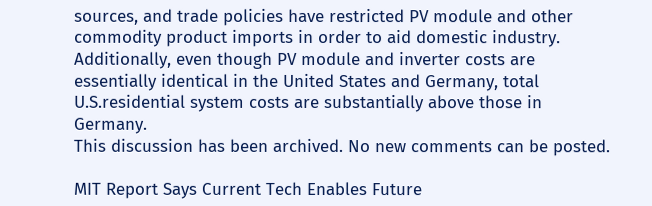sources, and trade policies have restricted PV module and other commodity product imports in order to aid domestic industry. Additionally, even though PV module and inverter costs are essentially identical in the United States and Germany, total U.S.residential system costs are substantially above those in Germany.
This discussion has been archived. No new comments can be posted.

MIT Report Says Current Tech Enables Future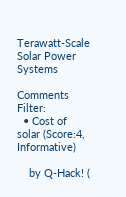Terawatt-Scale Solar Power Systems

Comments Filter:
  • Cost of solar (Score:4, Informative)

    by Q-Hack! (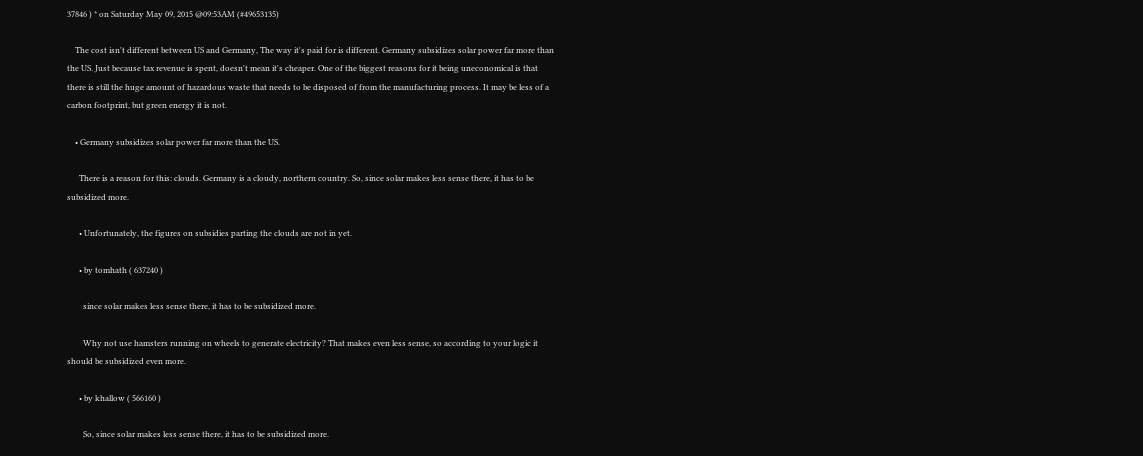37846 ) * on Saturday May 09, 2015 @09:53AM (#49653135)

    The cost isn't different between US and Germany, The way it's paid for is different. Germany subsidizes solar power far more than the US. Just because tax revenue is spent, doesn't mean it's cheaper. One of the biggest reasons for it being uneconomical is that there is still the huge amount of hazardous waste that needs to be disposed of from the manufacturing process. It may be less of a carbon footprint, but green energy it is not.

    • Germany subsidizes solar power far more than the US.

      There is a reason for this: clouds. Germany is a cloudy, northern country. So, since solar makes less sense there, it has to be subsidized more.

      • Unfortunately, the figures on subsidies parting the clouds are not in yet.

      • by tomhath ( 637240 )

        since solar makes less sense there, it has to be subsidized more.

        Why not use hamsters running on wheels to generate electricity? That makes even less sense, so according to your logic it should be subsidized even more.

      • by khallow ( 566160 )

        So, since solar makes less sense there, it has to be subsidized more.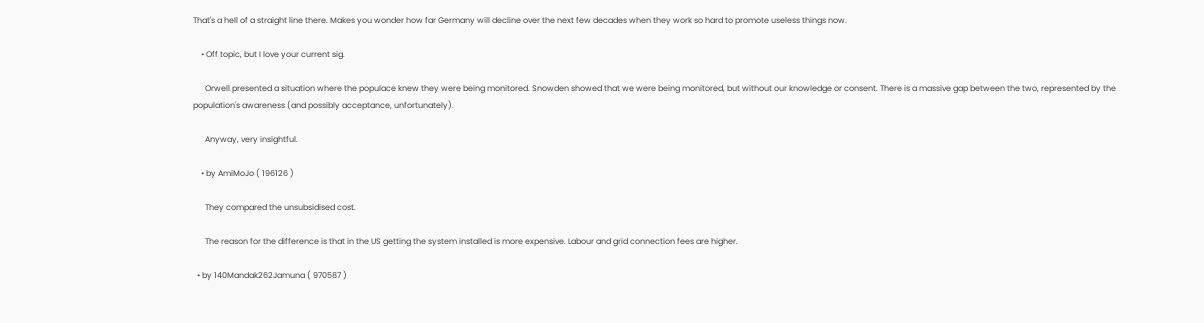That's a hell of a straight line there. Makes you wonder how far Germany will decline over the next few decades when they work so hard to promote useless things now.

    • Off topic, but I love your current sig.

      Orwell presented a situation where the populace knew they were being monitored. Snowden showed that we were being monitored, but without our knowledge or consent. There is a massive gap between the two, represented by the population's awareness (and possibly acceptance, unfortunately).

      Anyway, very insightful.

    • by AmiMoJo ( 196126 )

      They compared the unsubsidised cost.

      The reason for the difference is that in the US getting the system installed is more expensive. Labour and grid connection fees are higher.

  • by 140Mandak262Jamuna ( 970587 )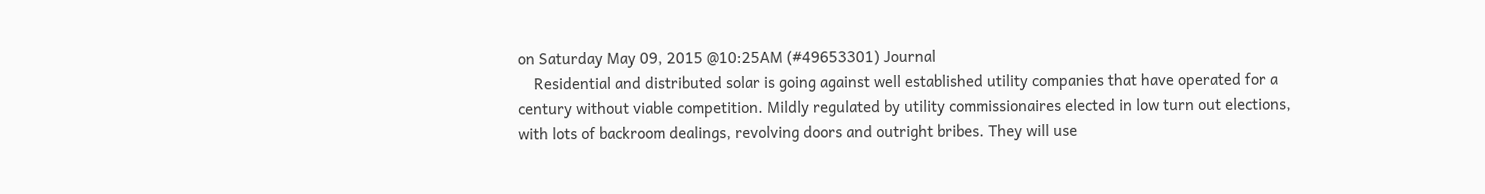on Saturday May 09, 2015 @10:25AM (#49653301) Journal
    Residential and distributed solar is going against well established utility companies that have operated for a century without viable competition. Mildly regulated by utility commissionaires elected in low turn out elections, with lots of backroom dealings, revolving doors and outright bribes. They will use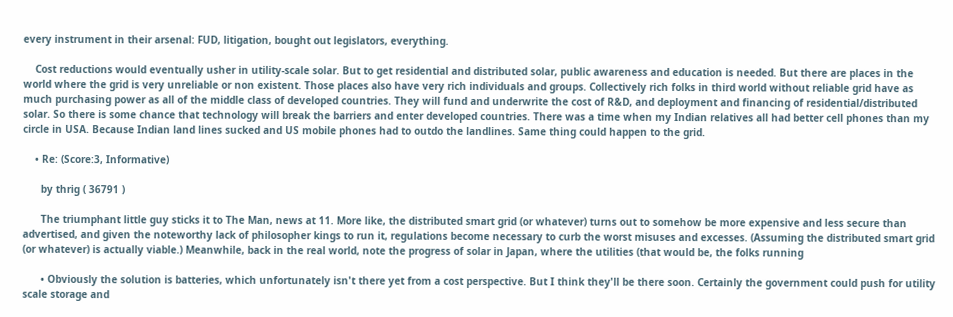every instrument in their arsenal: FUD, litigation, bought out legislators, everything.

    Cost reductions would eventually usher in utility-scale solar. But to get residential and distributed solar, public awareness and education is needed. But there are places in the world where the grid is very unreliable or non existent. Those places also have very rich individuals and groups. Collectively rich folks in third world without reliable grid have as much purchasing power as all of the middle class of developed countries. They will fund and underwrite the cost of R&D, and deployment and financing of residential/distributed solar. So there is some chance that technology will break the barriers and enter developed countries. There was a time when my Indian relatives all had better cell phones than my circle in USA. Because Indian land lines sucked and US mobile phones had to outdo the landlines. Same thing could happen to the grid.

    • Re: (Score:3, Informative)

      by thrig ( 36791 )

      The triumphant little guy sticks it to The Man, news at 11. More like, the distributed smart grid (or whatever) turns out to somehow be more expensive and less secure than advertised, and given the noteworthy lack of philosopher kings to run it, regulations become necessary to curb the worst misuses and excesses. (Assuming the distributed smart grid (or whatever) is actually viable.) Meanwhile, back in the real world, note the progress of solar in Japan, where the utilities (that would be, the folks running

      • Obviously the solution is batteries, which unfortunately isn't there yet from a cost perspective. But I think they'll be there soon. Certainly the government could push for utility scale storage and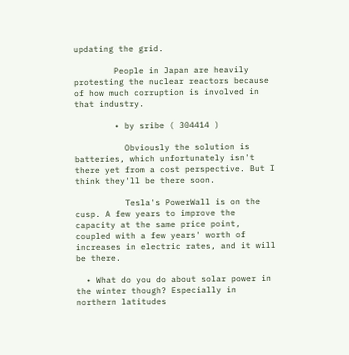updating the grid.

        People in Japan are heavily protesting the nuclear reactors because of how much corruption is involved in that industry.

        • by sribe ( 304414 )

          Obviously the solution is batteries, which unfortunately isn't there yet from a cost perspective. But I think they'll be there soon.

          Tesla's PowerWall is on the cusp. A few years to improve the capacity at the same price point, coupled with a few years' worth of increases in electric rates, and it will be there.

  • What do you do about solar power in the winter though? Especially in northern latitudes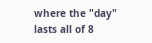where the "day" lasts all of 8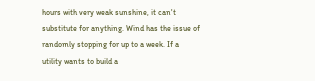hours with very weak sunshine, it can't substitute for anything. Wind has the issue of randomly stopping for up to a week. If a utility wants to build a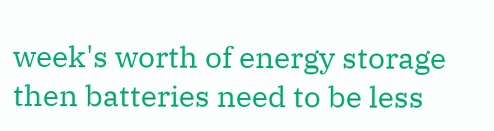week's worth of energy storage then batteries need to be less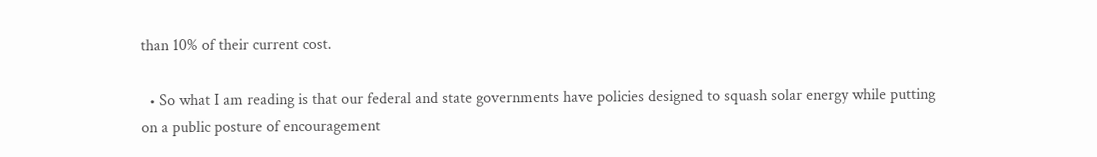than 10% of their current cost.

  • So what I am reading is that our federal and state governments have policies designed to squash solar energy while putting on a public posture of encouragement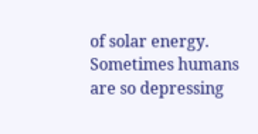of solar energy. Sometimes humans are so depressing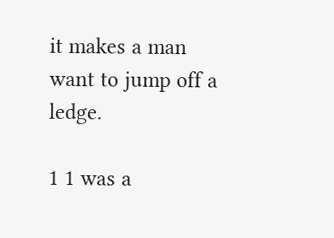it makes a man want to jump off a ledge.

1 1 was a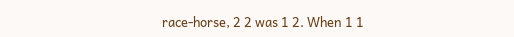race-horse, 2 2 was 1 2. When 1 1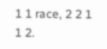1 1 race, 2 2 1 1 2.